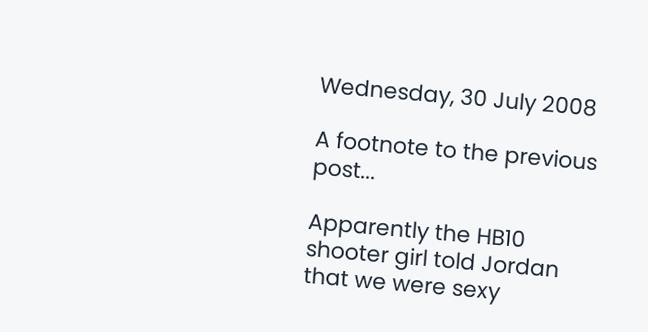Wednesday, 30 July 2008

A footnote to the previous post...

Apparently the HB10 shooter girl told Jordan that we were sexy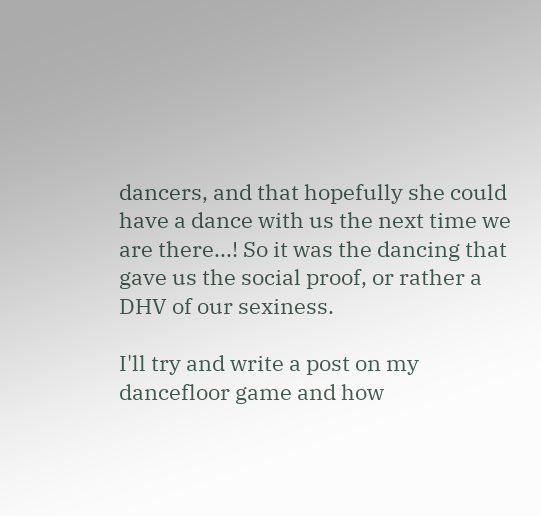dancers, and that hopefully she could have a dance with us the next time we are there...! So it was the dancing that gave us the social proof, or rather a DHV of our sexiness.

I'll try and write a post on my dancefloor game and how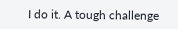I do it. A tough challenge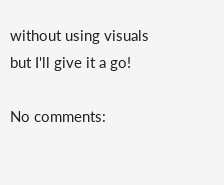without using visuals but I'll give it a go!

No comments: